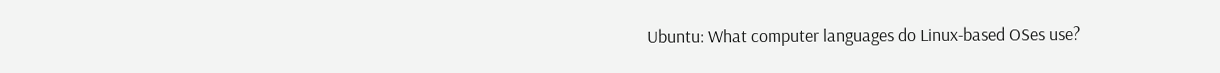Ubuntu: What computer languages do Linux-based OSes use?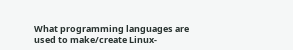What programming languages are used to make/create Linux-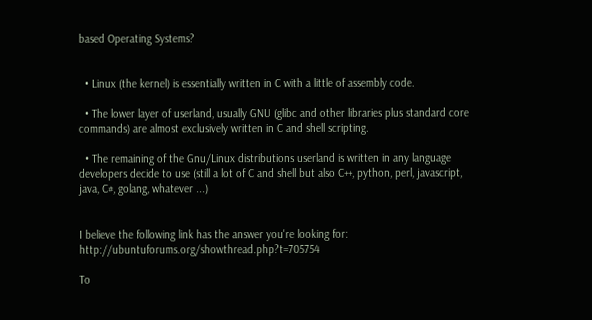based Operating Systems?


  • Linux (the kernel) is essentially written in C with a little of assembly code.

  • The lower layer of userland, usually GNU (glibc and other libraries plus standard core commands) are almost exclusively written in C and shell scripting.

  • The remaining of the Gnu/Linux distributions userland is written in any language developers decide to use (still a lot of C and shell but also C++, python, perl, javascript, java, C#, golang, whatever ...)


I believe the following link has the answer you're looking for: http://ubuntuforums.org/showthread.php?t=705754

To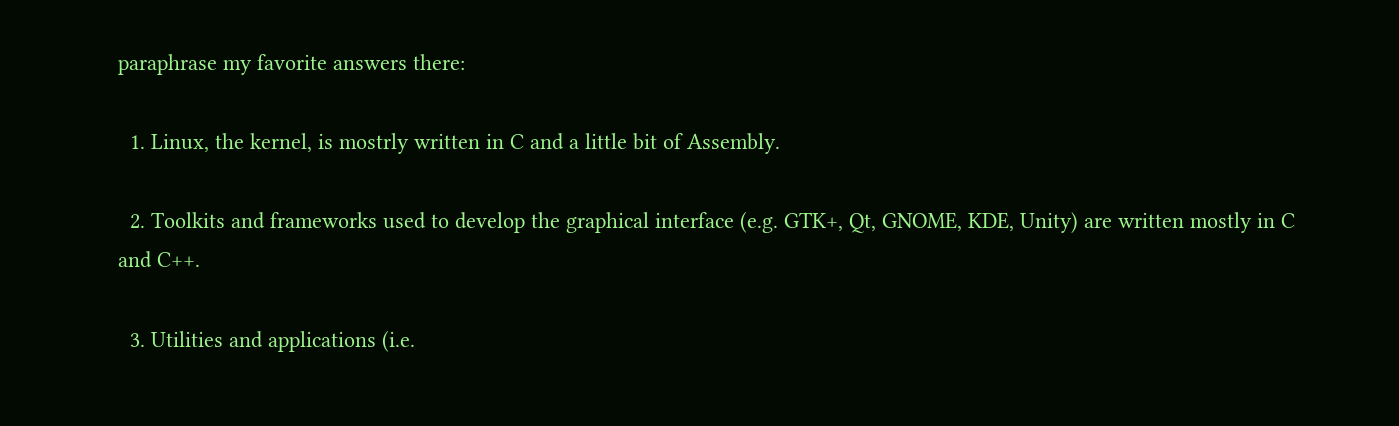paraphrase my favorite answers there:

  1. Linux, the kernel, is mostrly written in C and a little bit of Assembly.

  2. Toolkits and frameworks used to develop the graphical interface (e.g. GTK+, Qt, GNOME, KDE, Unity) are written mostly in C and C++.

  3. Utilities and applications (i.e.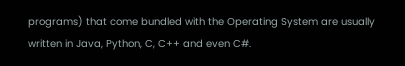programs) that come bundled with the Operating System are usually written in Java, Python, C, C++ and even C#.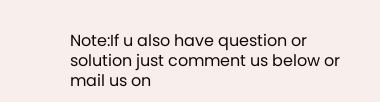Note:If u also have question or solution just comment us below or mail us on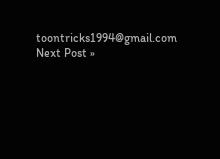toontricks1994@gmail.com
Next Post »